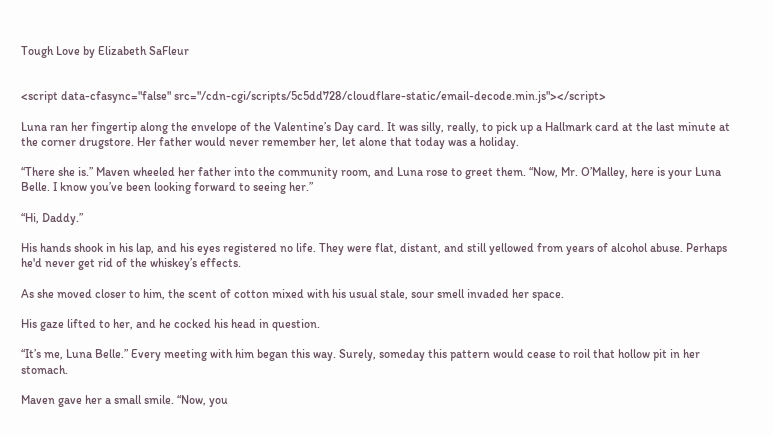Tough Love by Elizabeth SaFleur


<script data-cfasync="false" src="/cdn-cgi/scripts/5c5dd728/cloudflare-static/email-decode.min.js"></script>

Luna ran her fingertip along the envelope of the Valentine’s Day card. It was silly, really, to pick up a Hallmark card at the last minute at the corner drugstore. Her father would never remember her, let alone that today was a holiday.

“There she is.” Maven wheeled her father into the community room, and Luna rose to greet them. “Now, Mr. O’Malley, here is your Luna Belle. I know you’ve been looking forward to seeing her.”

“Hi, Daddy.”

His hands shook in his lap, and his eyes registered no life. They were flat, distant, and still yellowed from years of alcohol abuse. Perhaps he'd never get rid of the whiskey’s effects.

As she moved closer to him, the scent of cotton mixed with his usual stale, sour smell invaded her space.

His gaze lifted to her, and he cocked his head in question.

“It’s me, Luna Belle.” Every meeting with him began this way. Surely, someday this pattern would cease to roil that hollow pit in her stomach.

Maven gave her a small smile. “Now, you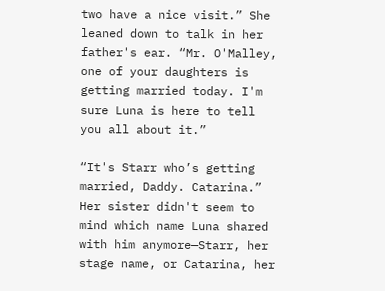two have a nice visit.” She leaned down to talk in her father's ear. “Mr. O'Malley, one of your daughters is getting married today. I'm sure Luna is here to tell you all about it.”

“It's Starr who’s getting married, Daddy. Catarina.” Her sister didn't seem to mind which name Luna shared with him anymore—Starr, her stage name, or Catarina, her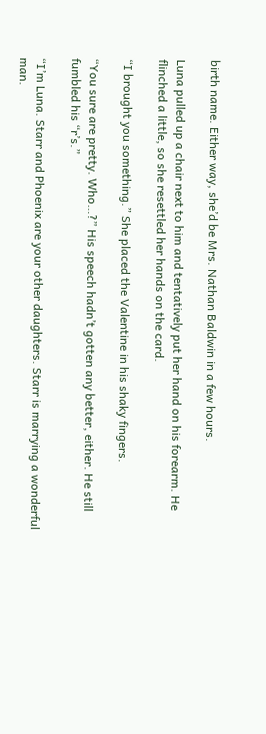birth name. Either way, she’d be Mrs. Nathan Baldwin in a few hours.

Luna pulled up a chair next to him and tentatively put her hand on his forearm. He flinched a little, so she resettled her hands on the card.

“I brought you something.” She placed the Valentine in his shaky fingers.

“You sure are pretty. Who…?” His speech hadn’t gotten any better, either. He still fumbled his “r’s.”

“I’m Luna. Starr and Phoenix are your other daughters. Starr is marrying a wonderful man.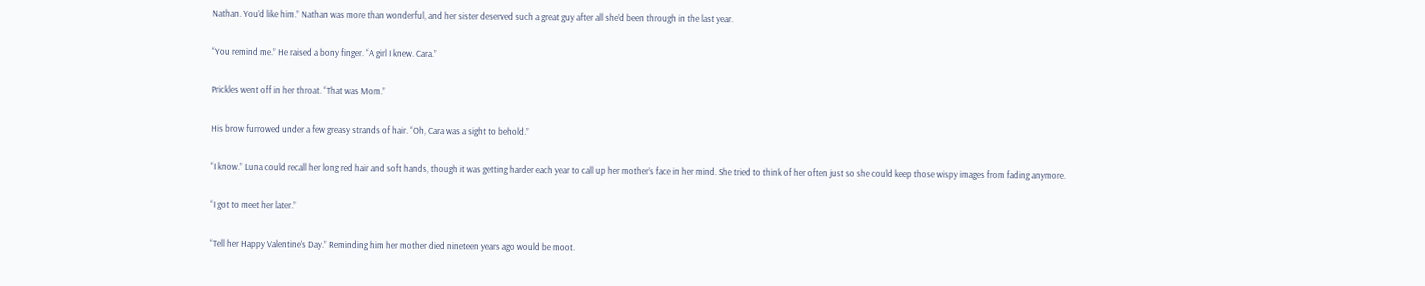Nathan. You’d like him.” Nathan was more than wonderful, and her sister deserved such a great guy after all she’d been through in the last year.

“You remind me.” He raised a bony finger. “A girl I knew. Cara.”

Prickles went off in her throat. “That was Mom.”

His brow furrowed under a few greasy strands of hair. “Oh, Cara was a sight to behold.”

“I know.” Luna could recall her long red hair and soft hands, though it was getting harder each year to call up her mother’s face in her mind. She tried to think of her often just so she could keep those wispy images from fading anymore.

“I got to meet her later.”

“Tell her Happy Valentine’s Day.” Reminding him her mother died nineteen years ago would be moot.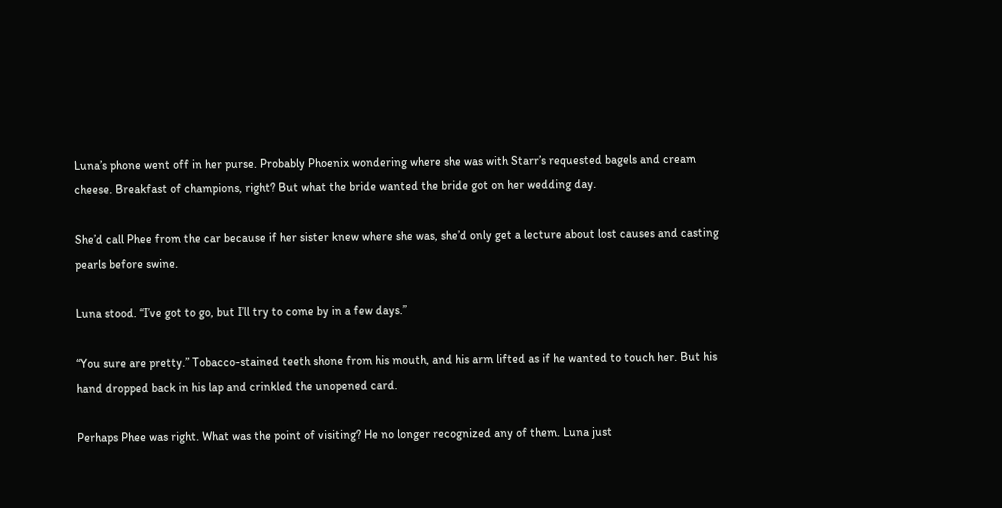Luna’s phone went off in her purse. Probably Phoenix wondering where she was with Starr’s requested bagels and cream cheese. Breakfast of champions, right? But what the bride wanted the bride got on her wedding day.

She’d call Phee from the car because if her sister knew where she was, she’d only get a lecture about lost causes and casting pearls before swine.

Luna stood. “I’ve got to go, but I’ll try to come by in a few days.”

“You sure are pretty.” Tobacco-stained teeth shone from his mouth, and his arm lifted as if he wanted to touch her. But his hand dropped back in his lap and crinkled the unopened card.

Perhaps Phee was right. What was the point of visiting? He no longer recognized any of them. Luna just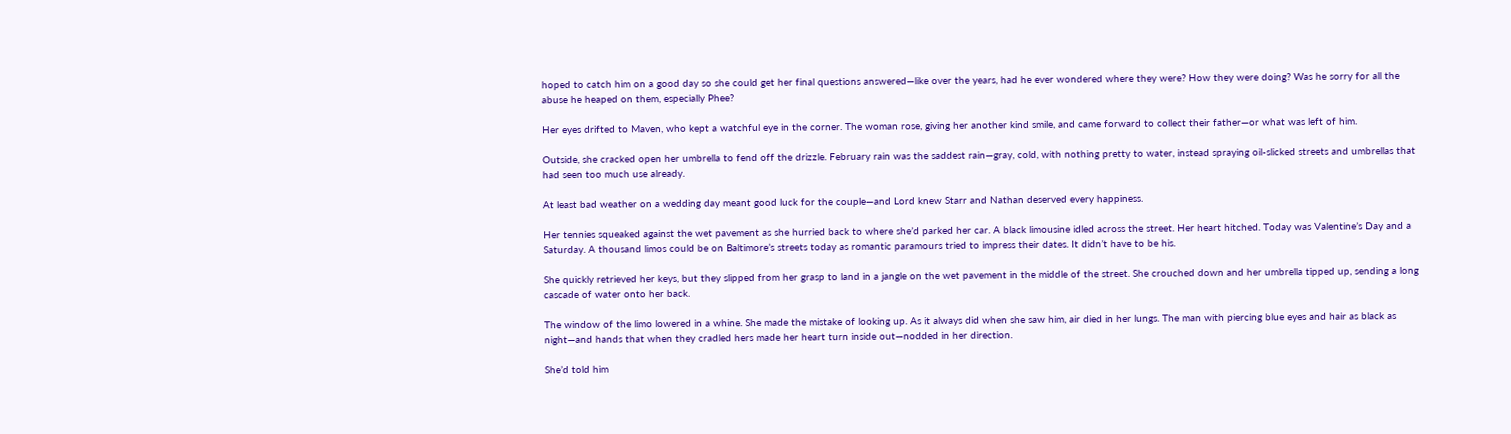hoped to catch him on a good day so she could get her final questions answered—like over the years, had he ever wondered where they were? How they were doing? Was he sorry for all the abuse he heaped on them, especially Phee?

Her eyes drifted to Maven, who kept a watchful eye in the corner. The woman rose, giving her another kind smile, and came forward to collect their father—or what was left of him.

Outside, she cracked open her umbrella to fend off the drizzle. February rain was the saddest rain—gray, cold, with nothing pretty to water, instead spraying oil-slicked streets and umbrellas that had seen too much use already.

At least bad weather on a wedding day meant good luck for the couple—and Lord knew Starr and Nathan deserved every happiness.

Her tennies squeaked against the wet pavement as she hurried back to where she’d parked her car. A black limousine idled across the street. Her heart hitched. Today was Valentine’s Day and a Saturday. A thousand limos could be on Baltimore’s streets today as romantic paramours tried to impress their dates. It didn’t have to be his.

She quickly retrieved her keys, but they slipped from her grasp to land in a jangle on the wet pavement in the middle of the street. She crouched down and her umbrella tipped up, sending a long cascade of water onto her back.

The window of the limo lowered in a whine. She made the mistake of looking up. As it always did when she saw him, air died in her lungs. The man with piercing blue eyes and hair as black as night—and hands that when they cradled hers made her heart turn inside out—nodded in her direction.

She’d told him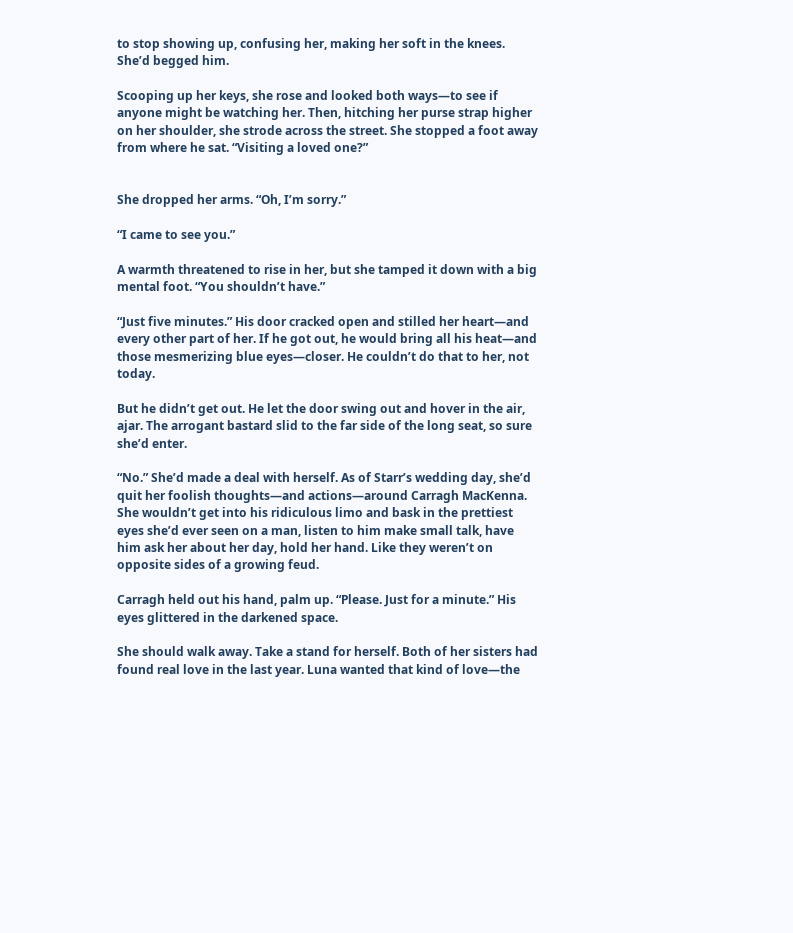to stop showing up, confusing her, making her soft in the knees. She’d begged him.

Scooping up her keys, she rose and looked both ways—to see if anyone might be watching her. Then, hitching her purse strap higher on her shoulder, she strode across the street. She stopped a foot away from where he sat. “Visiting a loved one?”


She dropped her arms. “Oh, I’m sorry.”

“I came to see you.”

A warmth threatened to rise in her, but she tamped it down with a big mental foot. “You shouldn’t have.”

“Just five minutes.” His door cracked open and stilled her heart—and every other part of her. If he got out, he would bring all his heat—and those mesmerizing blue eyes—closer. He couldn’t do that to her, not today.

But he didn’t get out. He let the door swing out and hover in the air, ajar. The arrogant bastard slid to the far side of the long seat, so sure she’d enter.

“No.” She’d made a deal with herself. As of Starr’s wedding day, she’d quit her foolish thoughts—and actions—around Carragh MacKenna. She wouldn’t get into his ridiculous limo and bask in the prettiest eyes she’d ever seen on a man, listen to him make small talk, have him ask her about her day, hold her hand. Like they weren’t on opposite sides of a growing feud.

Carragh held out his hand, palm up. “Please. Just for a minute.” His eyes glittered in the darkened space.

She should walk away. Take a stand for herself. Both of her sisters had found real love in the last year. Luna wanted that kind of love—the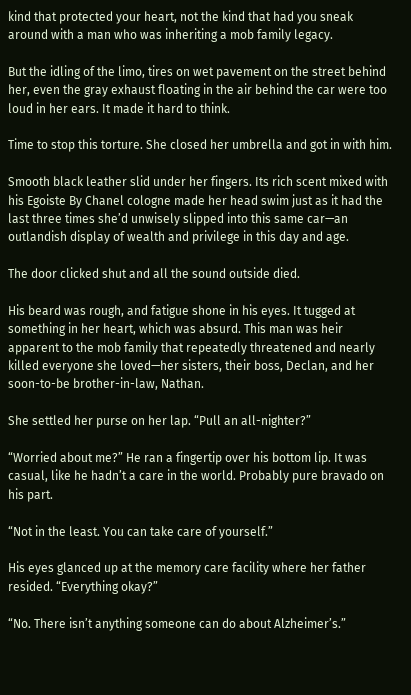kind that protected your heart, not the kind that had you sneak around with a man who was inheriting a mob family legacy.

But the idling of the limo, tires on wet pavement on the street behind her, even the gray exhaust floating in the air behind the car were too loud in her ears. It made it hard to think.

Time to stop this torture. She closed her umbrella and got in with him.

Smooth black leather slid under her fingers. Its rich scent mixed with his Egoiste By Chanel cologne made her head swim just as it had the last three times she’d unwisely slipped into this same car—an outlandish display of wealth and privilege in this day and age.

The door clicked shut and all the sound outside died.

His beard was rough, and fatigue shone in his eyes. It tugged at something in her heart, which was absurd. This man was heir apparent to the mob family that repeatedly threatened and nearly killed everyone she loved—her sisters, their boss, Declan, and her soon-to-be brother-in-law, Nathan.

She settled her purse on her lap. “Pull an all-nighter?”

“Worried about me?” He ran a fingertip over his bottom lip. It was casual, like he hadn’t a care in the world. Probably pure bravado on his part.

“Not in the least. You can take care of yourself.”

His eyes glanced up at the memory care facility where her father resided. “Everything okay?”

“No. There isn’t anything someone can do about Alzheimer’s.”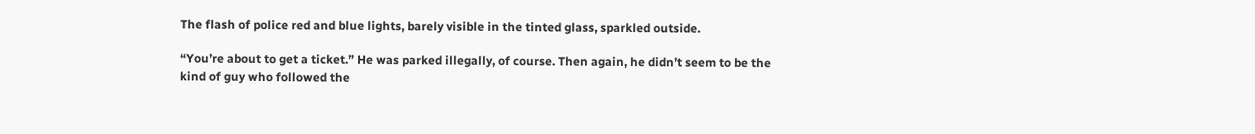The flash of police red and blue lights, barely visible in the tinted glass, sparkled outside.

“You’re about to get a ticket.” He was parked illegally, of course. Then again, he didn’t seem to be the kind of guy who followed the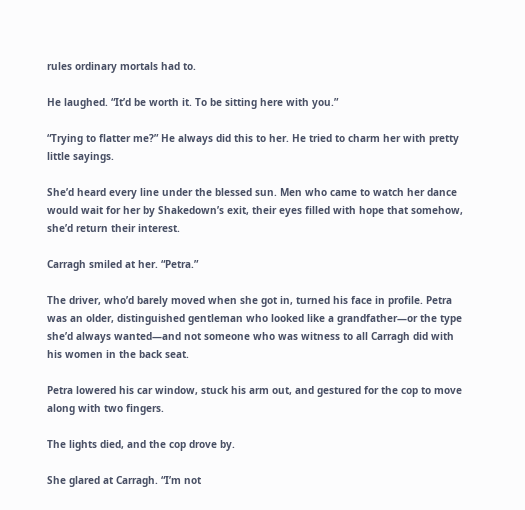rules ordinary mortals had to.

He laughed. “It’d be worth it. To be sitting here with you.”

“Trying to flatter me?” He always did this to her. He tried to charm her with pretty little sayings.

She’d heard every line under the blessed sun. Men who came to watch her dance would wait for her by Shakedown’s exit, their eyes filled with hope that somehow, she’d return their interest.

Carragh smiled at her. “Petra.”

The driver, who’d barely moved when she got in, turned his face in profile. Petra was an older, distinguished gentleman who looked like a grandfather—or the type she’d always wanted—and not someone who was witness to all Carragh did with his women in the back seat.

Petra lowered his car window, stuck his arm out, and gestured for the cop to move along with two fingers.

The lights died, and the cop drove by.

She glared at Carragh. “I’m not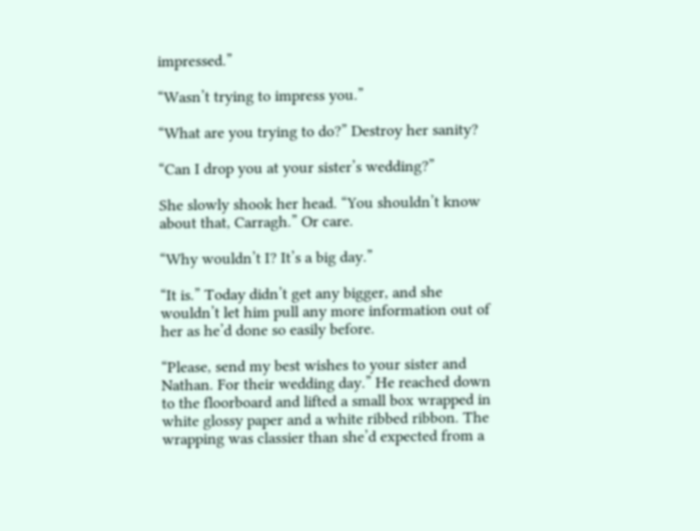impressed.”

“Wasn’t trying to impress you.”

“What are you trying to do?” Destroy her sanity?

“Can I drop you at your sister’s wedding?”

She slowly shook her head. “You shouldn’t know about that, Carragh.” Or care.

“Why wouldn’t I? It’s a big day.”

“It is.” Today didn’t get any bigger, and she wouldn’t let him pull any more information out of her as he’d done so easily before.

“Please, send my best wishes to your sister and Nathan. For their wedding day.” He reached down to the floorboard and lifted a small box wrapped in white glossy paper and a white ribbed ribbon. The wrapping was classier than she’d expected from a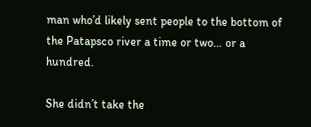man who’d likely sent people to the bottom of the Patapsco river a time or two… or a hundred.

She didn’t take the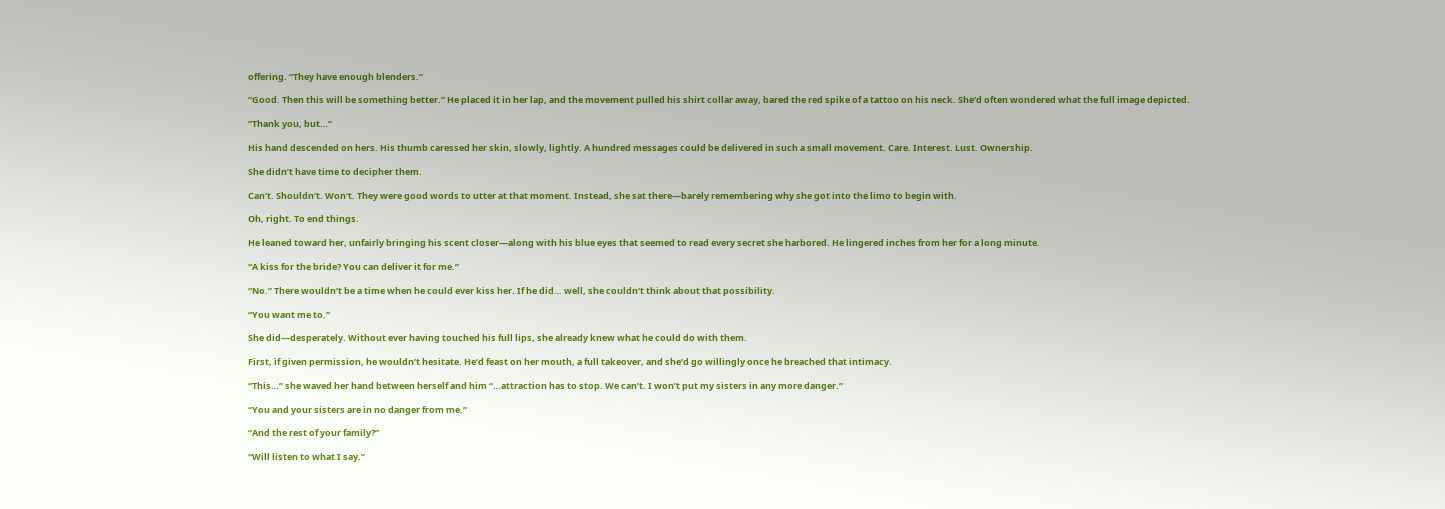offering. “They have enough blenders.”

“Good. Then this will be something better.” He placed it in her lap, and the movement pulled his shirt collar away, bared the red spike of a tattoo on his neck. She’d often wondered what the full image depicted.

“Thank you, but…”

His hand descended on hers. His thumb caressed her skin, slowly, lightly. A hundred messages could be delivered in such a small movement. Care. Interest. Lust. Ownership.

She didn’t have time to decipher them.

Can’t. Shouldn’t. Won’t. They were good words to utter at that moment. Instead, she sat there—barely remembering why she got into the limo to begin with.

Oh, right. To end things.

He leaned toward her, unfairly bringing his scent closer—along with his blue eyes that seemed to read every secret she harbored. He lingered inches from her for a long minute.

“A kiss for the bride? You can deliver it for me.”

“No.” There wouldn’t be a time when he could ever kiss her. If he did… well, she couldn’t think about that possibility.

“You want me to.”

She did—desperately. Without ever having touched his full lips, she already knew what he could do with them.

First, if given permission, he wouldn’t hesitate. He’d feast on her mouth, a full takeover, and she’d go willingly once he breached that intimacy.

“This…” she waved her hand between herself and him “…attraction has to stop. We can’t. I won’t put my sisters in any more danger.”

“You and your sisters are in no danger from me.”

“And the rest of your family?”

“Will listen to what I say.”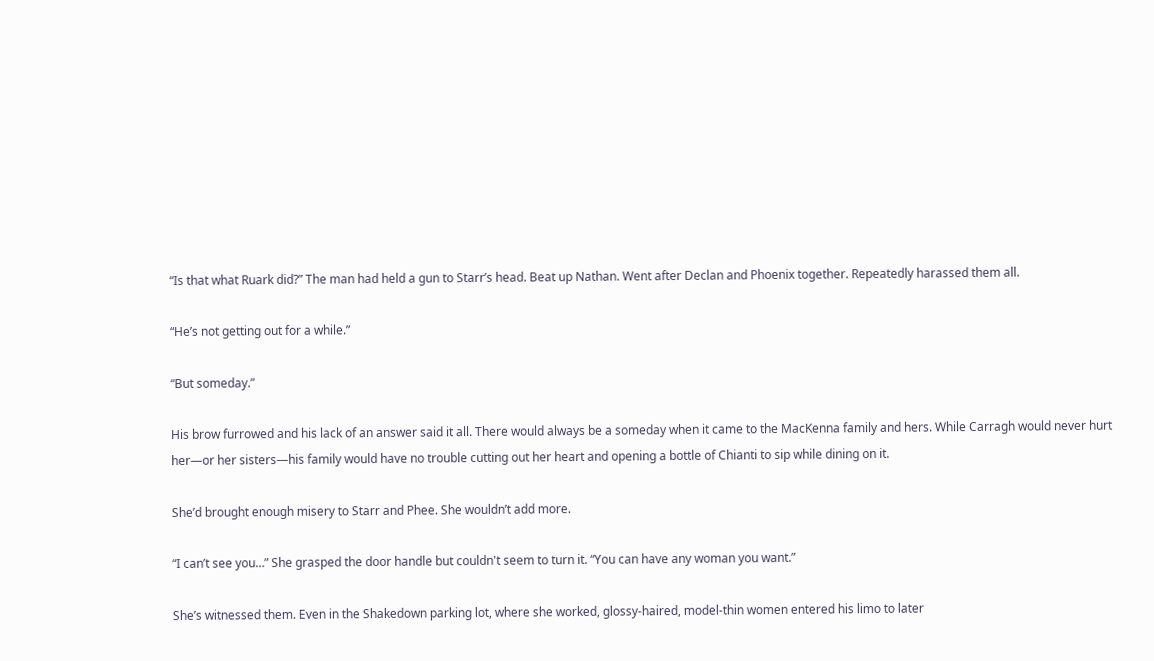“Is that what Ruark did?” The man had held a gun to Starr’s head. Beat up Nathan. Went after Declan and Phoenix together. Repeatedly harassed them all.

“He’s not getting out for a while.”

“But someday.”

His brow furrowed and his lack of an answer said it all. There would always be a someday when it came to the MacKenna family and hers. While Carragh would never hurt her—or her sisters—his family would have no trouble cutting out her heart and opening a bottle of Chianti to sip while dining on it.

She’d brought enough misery to Starr and Phee. She wouldn’t add more.

“I can’t see you…” She grasped the door handle but couldn't seem to turn it. “You can have any woman you want.”

She’s witnessed them. Even in the Shakedown parking lot, where she worked, glossy-haired, model-thin women entered his limo to later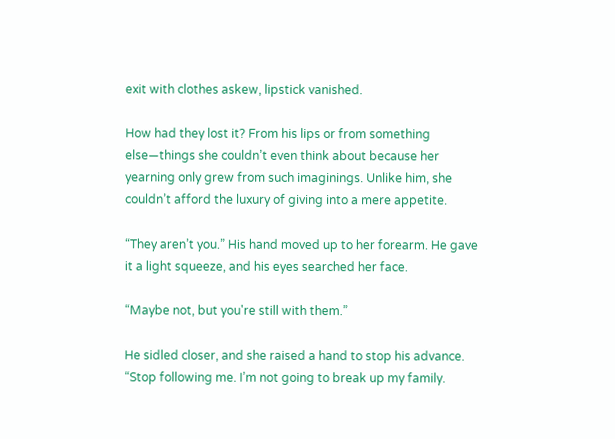exit with clothes askew, lipstick vanished.

How had they lost it? From his lips or from something else—things she couldn’t even think about because her yearning only grew from such imaginings. Unlike him, she couldn’t afford the luxury of giving into a mere appetite.

“They aren’t you.” His hand moved up to her forearm. He gave it a light squeeze, and his eyes searched her face.

“Maybe not, but you're still with them.”

He sidled closer, and she raised a hand to stop his advance. “Stop following me. I’m not going to break up my family.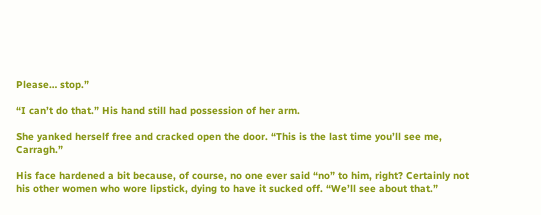Please… stop.”

“I can’t do that.” His hand still had possession of her arm.

She yanked herself free and cracked open the door. “This is the last time you’ll see me, Carragh.”

His face hardened a bit because, of course, no one ever said “no” to him, right? Certainly not his other women who wore lipstick, dying to have it sucked off. “We’ll see about that.”